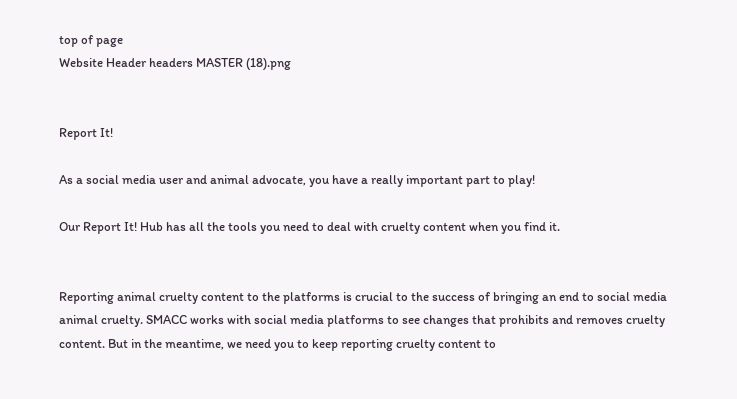top of page
Website Header headers MASTER (18).png


Report It!

As a social media user and animal advocate, you have a really important part to play!

Our Report It! Hub has all the tools you need to deal with cruelty content when you find it.


Reporting animal cruelty content to the platforms is crucial to the success of bringing an end to social media animal cruelty. SMACC works with social media platforms to see changes that prohibits and removes cruelty content. But in the meantime, we need you to keep reporting cruelty content to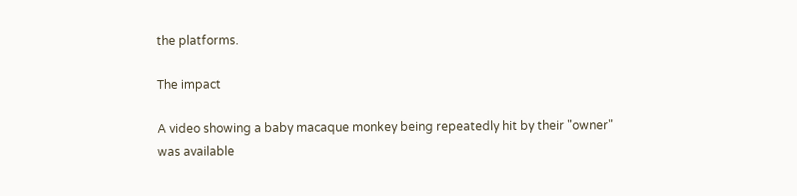the platforms.

The impact

A video showing a baby macaque monkey being repeatedly hit by their "owner" was available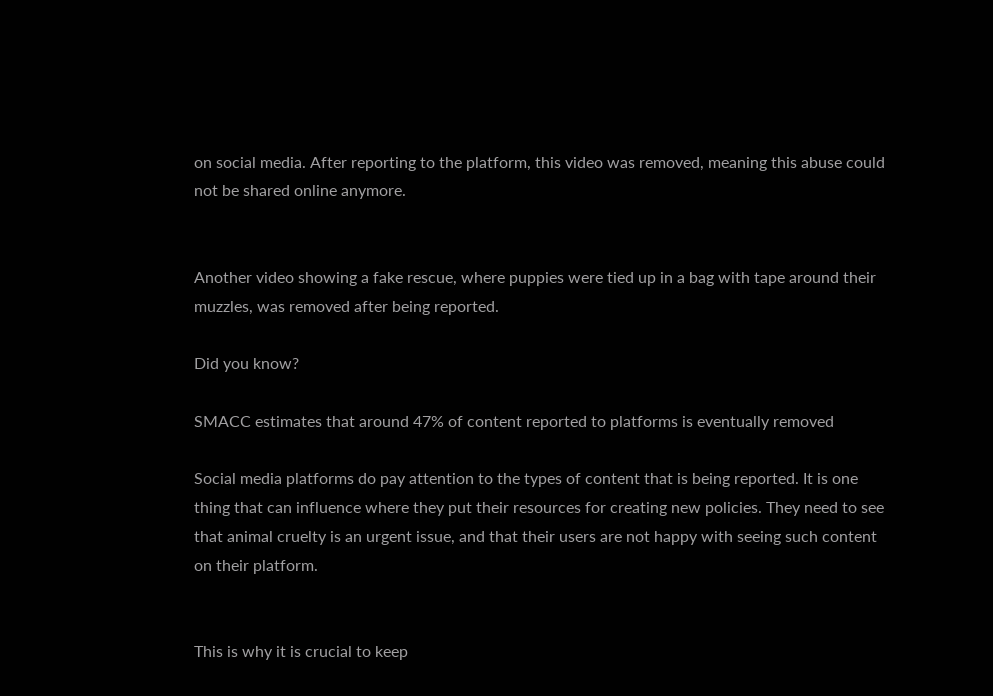on social media. After reporting to the platform, this video was removed, meaning this abuse could not be shared online anymore.


Another video showing a fake rescue, where puppies were tied up in a bag with tape around their muzzles, was removed after being reported.

Did you know?

SMACC estimates that around 47% of content reported to platforms is eventually removed

Social media platforms do pay attention to the types of content that is being reported. It is one thing that can influence where they put their resources for creating new policies. They need to see that animal cruelty is an urgent issue, and that their users are not happy with seeing such content on their platform.


This is why it is crucial to keep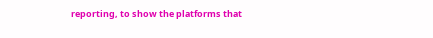reporting, to show the platforms that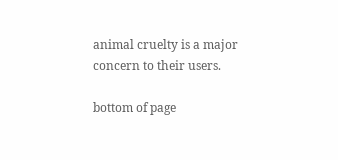animal cruelty is a major concern to their users.

bottom of page